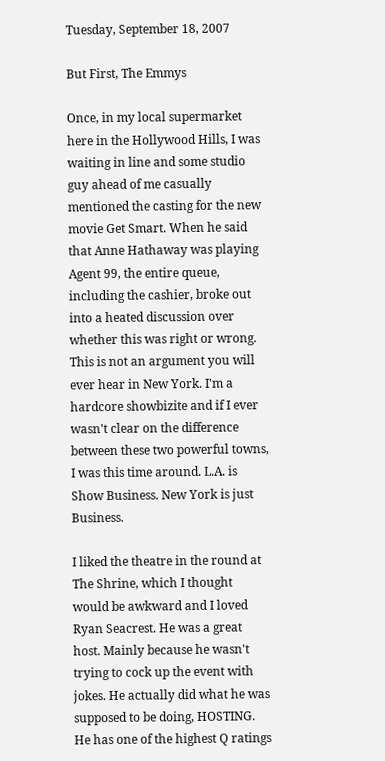Tuesday, September 18, 2007

But First, The Emmys

Once, in my local supermarket here in the Hollywood Hills, I was waiting in line and some studio guy ahead of me casually mentioned the casting for the new movie Get Smart. When he said that Anne Hathaway was playing Agent 99, the entire queue, including the cashier, broke out into a heated discussion over whether this was right or wrong. This is not an argument you will ever hear in New York. I'm a hardcore showbizite and if I ever wasn't clear on the difference between these two powerful towns, I was this time around. L.A. is Show Business. New York is just Business.

I liked the theatre in the round at The Shrine, which I thought would be awkward and I loved Ryan Seacrest. He was a great host. Mainly because he wasn't trying to cock up the event with jokes. He actually did what he was supposed to be doing, HOSTING. He has one of the highest Q ratings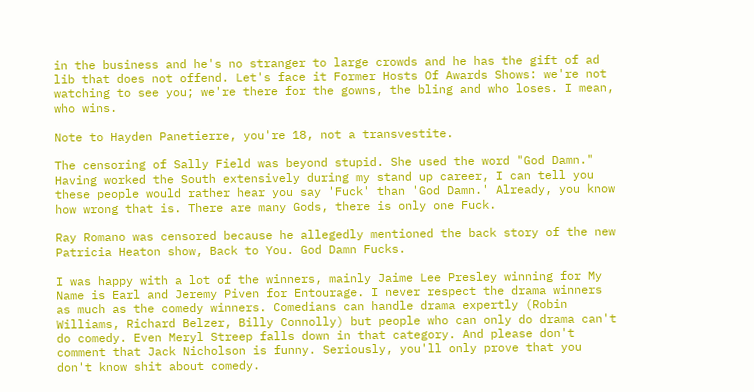in the business and he's no stranger to large crowds and he has the gift of ad lib that does not offend. Let's face it Former Hosts Of Awards Shows: we're not watching to see you; we're there for the gowns, the bling and who loses. I mean, who wins.

Note to Hayden Panetierre, you're 18, not a transvestite.

The censoring of Sally Field was beyond stupid. She used the word "God Damn." Having worked the South extensively during my stand up career, I can tell you these people would rather hear you say 'Fuck' than 'God Damn.' Already, you know how wrong that is. There are many Gods, there is only one Fuck.

Ray Romano was censored because he allegedly mentioned the back story of the new Patricia Heaton show, Back to You. God Damn Fucks.

I was happy with a lot of the winners, mainly Jaime Lee Presley winning for My Name is Earl and Jeremy Piven for Entourage. I never respect the drama winners as much as the comedy winners. Comedians can handle drama expertly (Robin Williams, Richard Belzer, Billy Connolly) but people who can only do drama can't do comedy. Even Meryl Streep falls down in that category. And please don't comment that Jack Nicholson is funny. Seriously, you'll only prove that you don't know shit about comedy.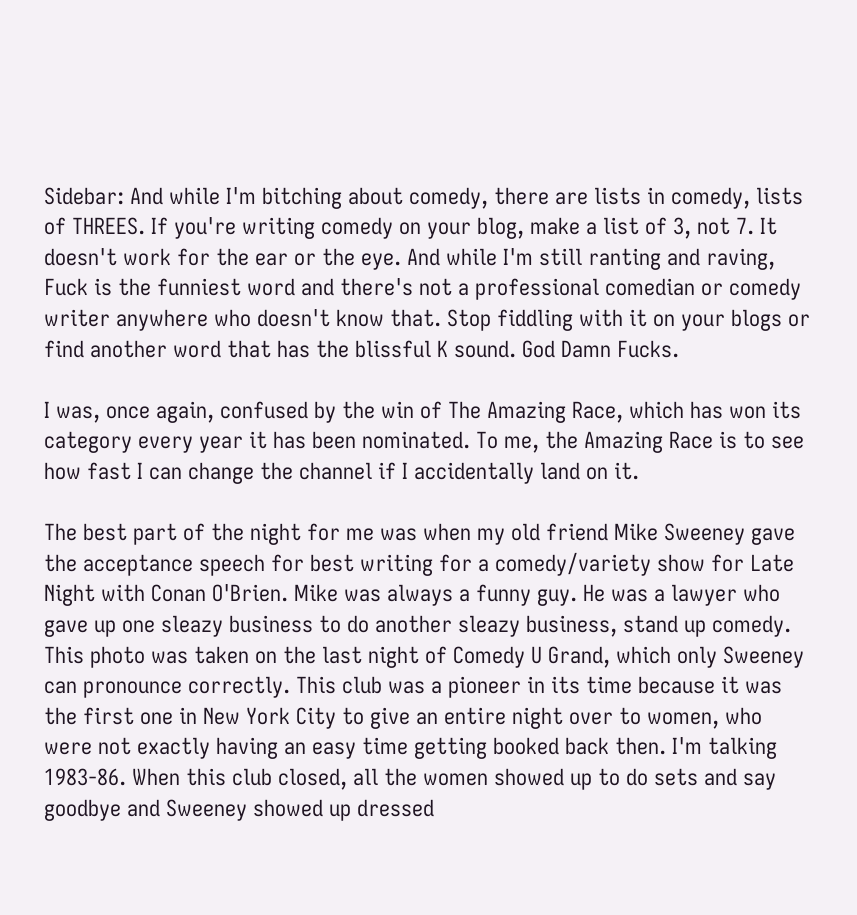Sidebar: And while I'm bitching about comedy, there are lists in comedy, lists of THREES. If you're writing comedy on your blog, make a list of 3, not 7. It doesn't work for the ear or the eye. And while I'm still ranting and raving, Fuck is the funniest word and there's not a professional comedian or comedy writer anywhere who doesn't know that. Stop fiddling with it on your blogs or find another word that has the blissful K sound. God Damn Fucks.

I was, once again, confused by the win of The Amazing Race, which has won its category every year it has been nominated. To me, the Amazing Race is to see how fast I can change the channel if I accidentally land on it.

The best part of the night for me was when my old friend Mike Sweeney gave the acceptance speech for best writing for a comedy/variety show for Late Night with Conan O'Brien. Mike was always a funny guy. He was a lawyer who gave up one sleazy business to do another sleazy business, stand up comedy. This photo was taken on the last night of Comedy U Grand, which only Sweeney can pronounce correctly. This club was a pioneer in its time because it was the first one in New York City to give an entire night over to women, who were not exactly having an easy time getting booked back then. I'm talking 1983-86. When this club closed, all the women showed up to do sets and say goodbye and Sweeney showed up dressed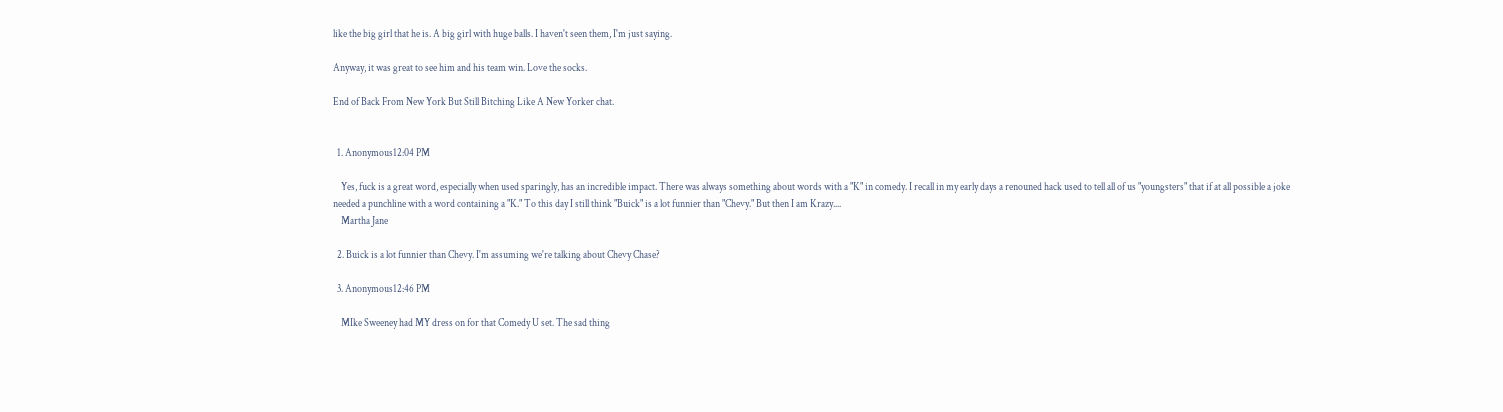like the big girl that he is. A big girl with huge balls. I haven't seen them, I'm just saying.

Anyway, it was great to see him and his team win. Love the socks.

End of Back From New York But Still Bitching Like A New Yorker chat.


  1. Anonymous12:04 PM

    Yes, fuck is a great word, especially when used sparingly, has an incredible impact. There was always something about words with a "K" in comedy. I recall in my early days a renouned hack used to tell all of us "youngsters" that if at all possible a joke needed a punchline with a word containing a "K." To this day I still think "Buick" is a lot funnier than "Chevy." But then I am Krazy....
    Martha Jane

  2. Buick is a lot funnier than Chevy. I'm assuming we're talking about Chevy Chase?

  3. Anonymous12:46 PM

    MIke Sweeney had MY dress on for that Comedy U set. The sad thing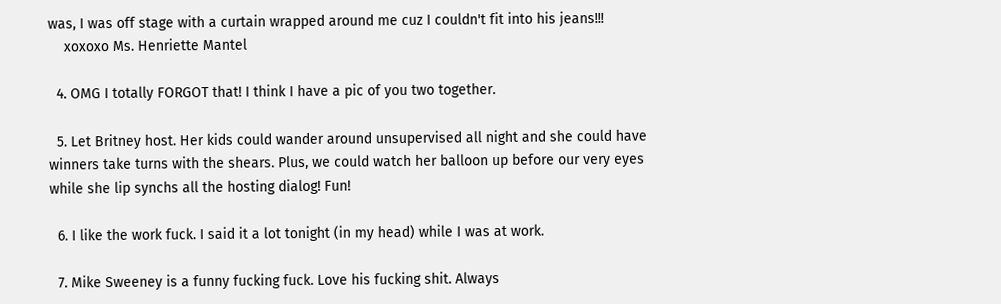was, I was off stage with a curtain wrapped around me cuz I couldn't fit into his jeans!!!
    xoxoxo Ms. Henriette Mantel

  4. OMG I totally FORGOT that! I think I have a pic of you two together.

  5. Let Britney host. Her kids could wander around unsupervised all night and she could have winners take turns with the shears. Plus, we could watch her balloon up before our very eyes while she lip synchs all the hosting dialog! Fun!

  6. I like the work fuck. I said it a lot tonight (in my head) while I was at work.

  7. Mike Sweeney is a funny fucking fuck. Love his fucking shit. Always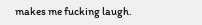makes me fucking laugh.